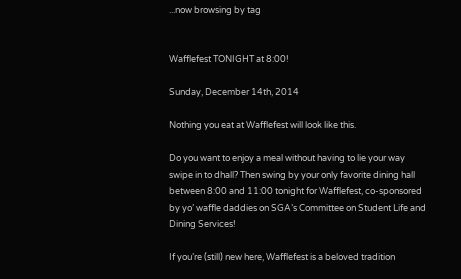...now browsing by tag


Wafflefest TONIGHT at 8:00!

Sunday, December 14th, 2014

Nothing you eat at Wafflefest will look like this.

Do you want to enjoy a meal without having to lie your way swipe in to dhall? Then swing by your only favorite dining hall between 8:00 and 11:00 tonight for Wafflefest, co-sponsored by yo’ waffle daddies on SGA’s Committee on Student Life and Dining Services!

If you’re (still) new here, Wafflefest is a beloved tradition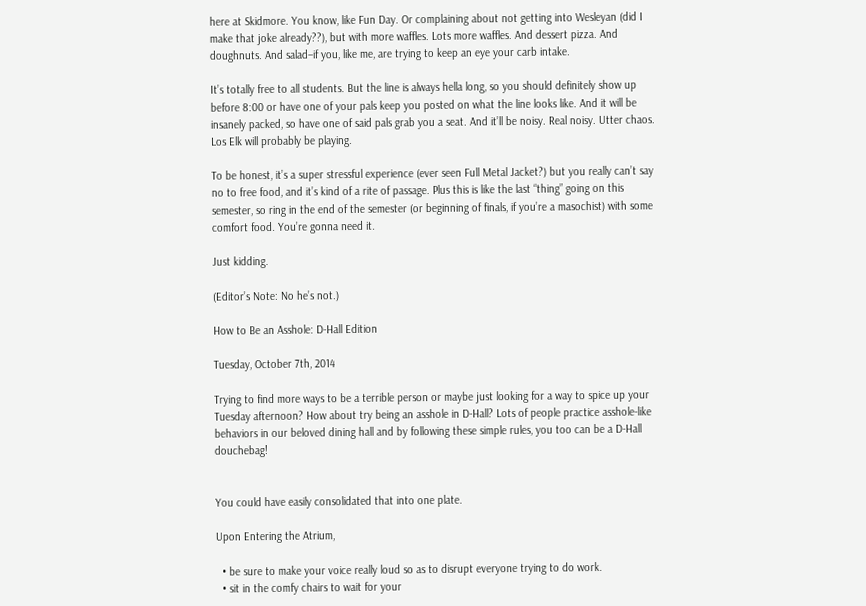here at Skidmore. You know, like Fun Day. Or complaining about not getting into Wesleyan (did I make that joke already??), but with more waffles. Lots more waffles. And dessert pizza. And doughnuts. And salad–if you, like me, are trying to keep an eye your carb intake.

It’s totally free to all students. But the line is always hella long, so you should definitely show up before 8:00 or have one of your pals keep you posted on what the line looks like. And it will be insanely packed, so have one of said pals grab you a seat. And it’ll be noisy. Real noisy. Utter chaos. Los Elk will probably be playing.

To be honest, it’s a super stressful experience (ever seen Full Metal Jacket?) but you really can’t say no to free food, and it’s kind of a rite of passage. Plus this is like the last “thing” going on this semester, so ring in the end of the semester (or beginning of finals, if you’re a masochist) with some comfort food. You’re gonna need it.

Just kidding.

(Editor’s Note: No he’s not.)

How to Be an Asshole: D-Hall Edition

Tuesday, October 7th, 2014

Trying to find more ways to be a terrible person or maybe just looking for a way to spice up your Tuesday afternoon? How about try being an asshole in D-Hall? Lots of people practice asshole-like behaviors in our beloved dining hall and by following these simple rules, you too can be a D-Hall douchebag!


You could have easily consolidated that into one plate.

Upon Entering the Atrium,

  • be sure to make your voice really loud so as to disrupt everyone trying to do work.
  • sit in the comfy chairs to wait for your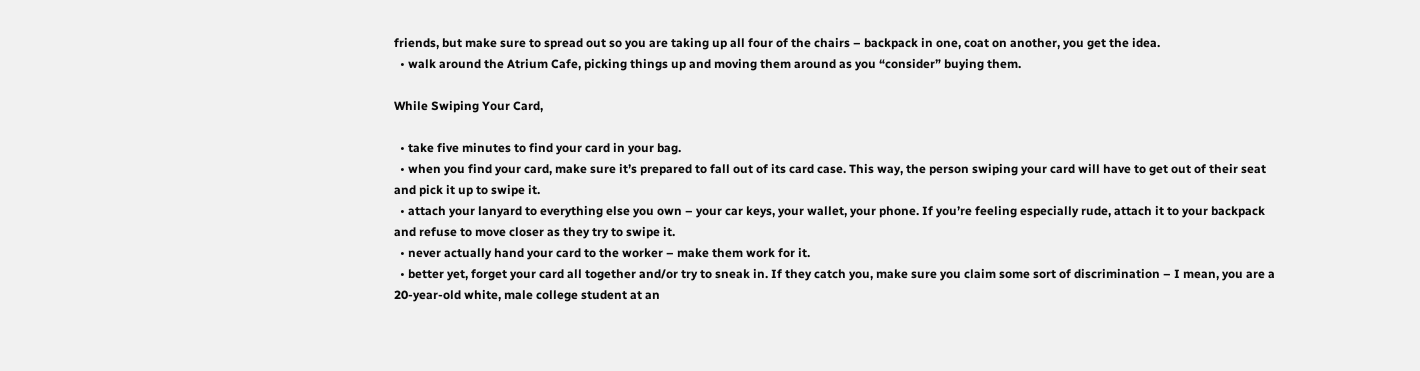friends, but make sure to spread out so you are taking up all four of the chairs – backpack in one, coat on another, you get the idea.
  • walk around the Atrium Cafe, picking things up and moving them around as you “consider” buying them.

While Swiping Your Card,

  • take five minutes to find your card in your bag.
  • when you find your card, make sure it’s prepared to fall out of its card case. This way, the person swiping your card will have to get out of their seat and pick it up to swipe it.
  • attach your lanyard to everything else you own – your car keys, your wallet, your phone. If you’re feeling especially rude, attach it to your backpack and refuse to move closer as they try to swipe it.
  • never actually hand your card to the worker – make them work for it.
  • better yet, forget your card all together and/or try to sneak in. If they catch you, make sure you claim some sort of discrimination – I mean, you are a 20-year-old white, male college student at an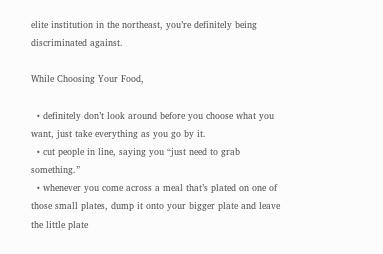elite institution in the northeast, you’re definitely being discriminated against.

While Choosing Your Food,

  • definitely don’t look around before you choose what you want, just take everything as you go by it.
  • cut people in line, saying you “just need to grab something.”
  • whenever you come across a meal that’s plated on one of those small plates, dump it onto your bigger plate and leave the little plate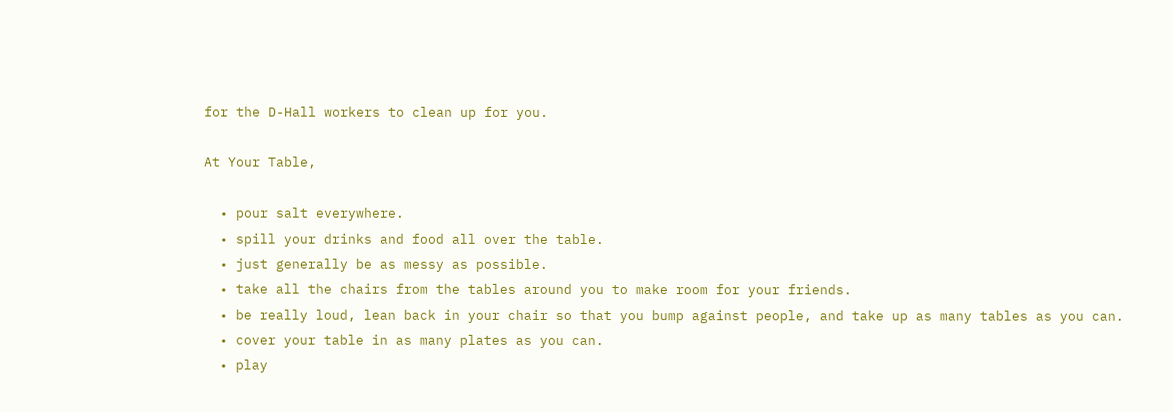for the D-Hall workers to clean up for you.

At Your Table,

  • pour salt everywhere.
  • spill your drinks and food all over the table.
  • just generally be as messy as possible.
  • take all the chairs from the tables around you to make room for your friends.
  • be really loud, lean back in your chair so that you bump against people, and take up as many tables as you can.
  • cover your table in as many plates as you can.
  • play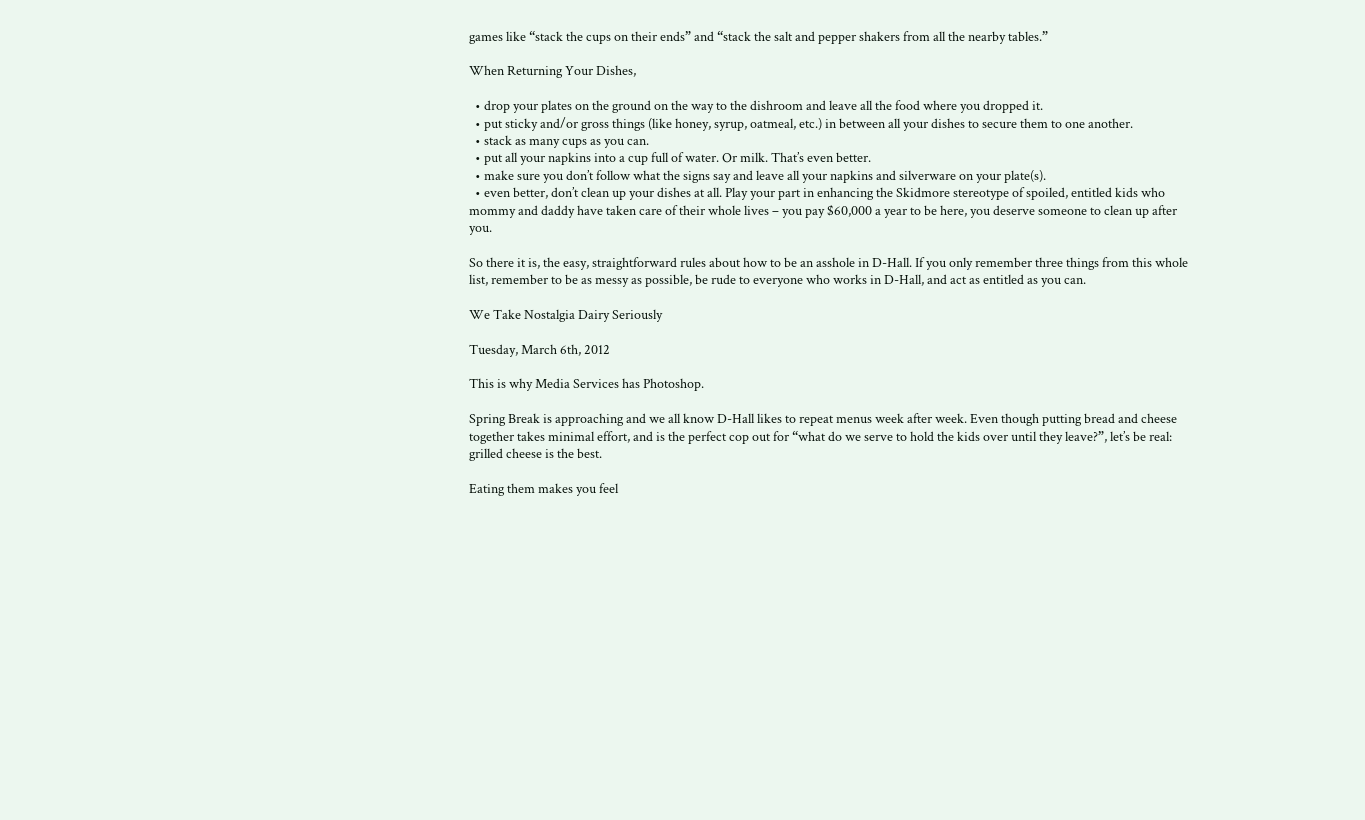games like “stack the cups on their ends” and “stack the salt and pepper shakers from all the nearby tables.”

When Returning Your Dishes,

  • drop your plates on the ground on the way to the dishroom and leave all the food where you dropped it.
  • put sticky and/or gross things (like honey, syrup, oatmeal, etc.) in between all your dishes to secure them to one another.
  • stack as many cups as you can.
  • put all your napkins into a cup full of water. Or milk. That’s even better.
  • make sure you don’t follow what the signs say and leave all your napkins and silverware on your plate(s).
  • even better, don’t clean up your dishes at all. Play your part in enhancing the Skidmore stereotype of spoiled, entitled kids who mommy and daddy have taken care of their whole lives – you pay $60,000 a year to be here, you deserve someone to clean up after you.

So there it is, the easy, straightforward rules about how to be an asshole in D-Hall. If you only remember three things from this whole list, remember to be as messy as possible, be rude to everyone who works in D-Hall, and act as entitled as you can.

We Take Nostalgia Dairy Seriously

Tuesday, March 6th, 2012

This is why Media Services has Photoshop.

Spring Break is approaching and we all know D-Hall likes to repeat menus week after week. Even though putting bread and cheese together takes minimal effort, and is the perfect cop out for “what do we serve to hold the kids over until they leave?”, let’s be real: grilled cheese is the best.

Eating them makes you feel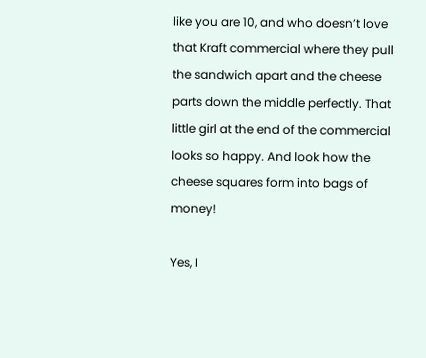like you are 10, and who doesn’t love that Kraft commercial where they pull the sandwich apart and the cheese parts down the middle perfectly. That little girl at the end of the commercial looks so happy. And look how the cheese squares form into bags of money!

Yes, I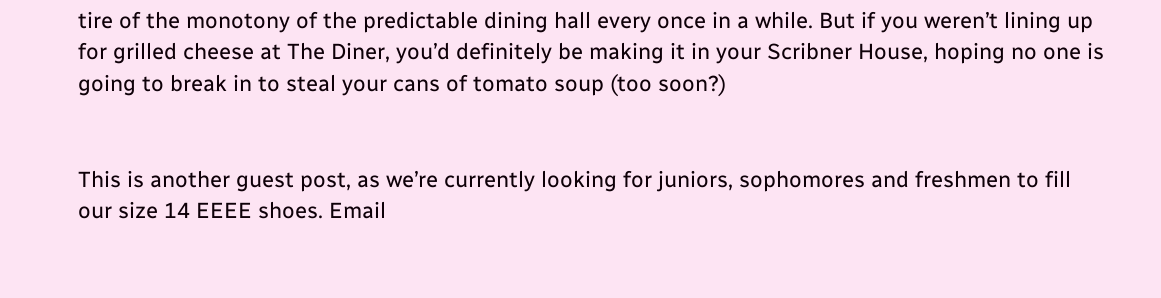tire of the monotony of the predictable dining hall every once in a while. But if you weren’t lining up for grilled cheese at The Diner, you’d definitely be making it in your Scribner House, hoping no one is going to break in to steal your cans of tomato soup (too soon?)


This is another guest post, as we’re currently looking for juniors, sophomores and freshmen to fill our size 14 EEEE shoes. Email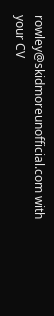rowley@skidmoreunofficial.com with your CV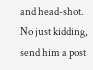and head-shot. No just kidding, send him a post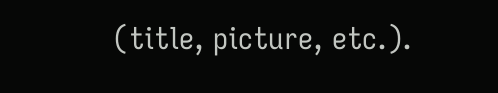(title, picture, etc.).